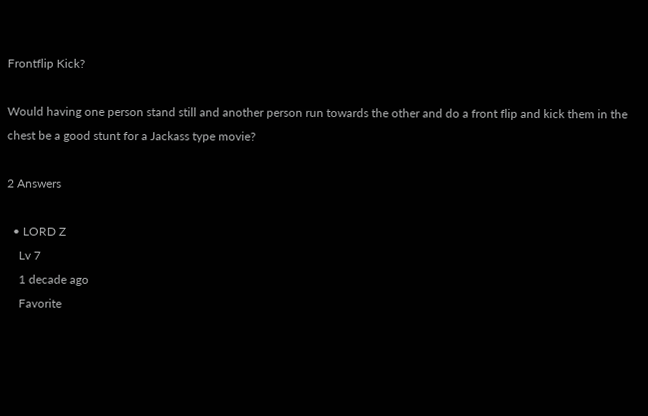Frontflip Kick?

Would having one person stand still and another person run towards the other and do a front flip and kick them in the chest be a good stunt for a Jackass type movie?

2 Answers

  • LORD Z
    Lv 7
    1 decade ago
    Favorite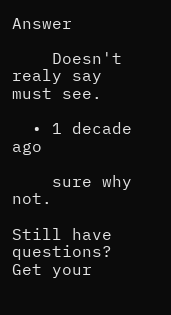Answer

    Doesn't realy say must see.

  • 1 decade ago

    sure why not.

Still have questions? Get your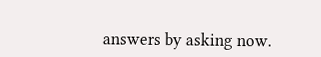answers by asking now.